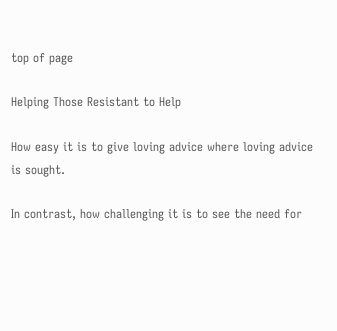top of page

Helping Those Resistant to Help

How easy it is to give loving advice where loving advice is sought.

In contrast, how challenging it is to see the need for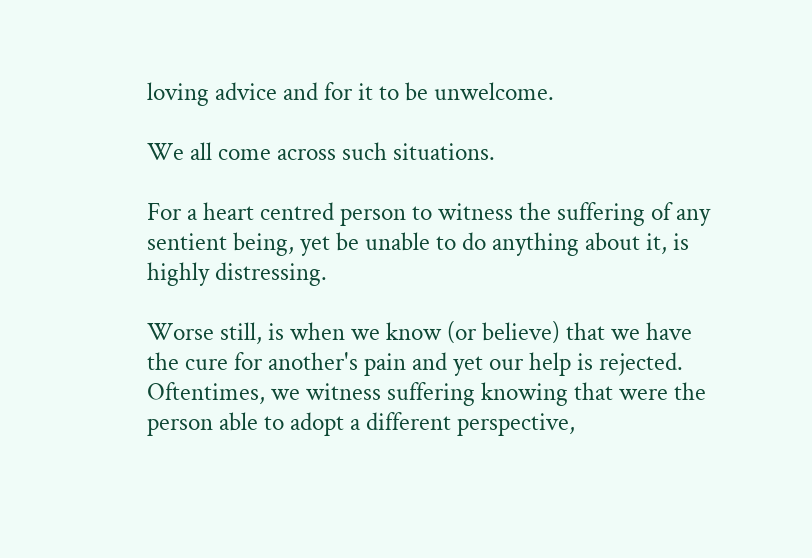loving advice and for it to be unwelcome.

We all come across such situations.

For a heart centred person to witness the suffering of any sentient being, yet be unable to do anything about it, is highly distressing.

Worse still, is when we know (or believe) that we have the cure for another's pain and yet our help is rejected. Oftentimes, we witness suffering knowing that were the person able to adopt a different perspective,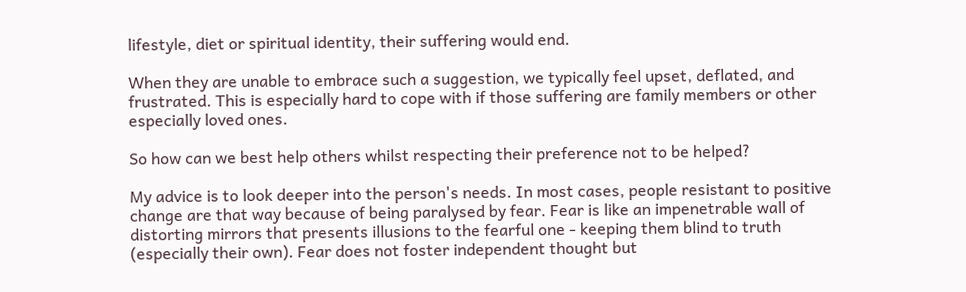lifestyle, diet or spiritual identity, their suffering would end.

When they are unable to embrace such a suggestion, we typically feel upset, deflated, and frustrated. This is especially hard to cope with if those suffering are family members or other especially loved ones.

So how can we best help others whilst respecting their preference not to be helped?

My advice is to look deeper into the person's needs. In most cases, people resistant to positive change are that way because of being paralysed by fear. Fear is like an impenetrable wall of distorting mirrors that presents illusions to the fearful one - keeping them blind to truth (especially their own). Fear does not foster independent thought but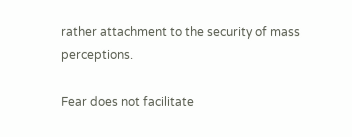rather attachment to the security of mass perceptions.

Fear does not facilitate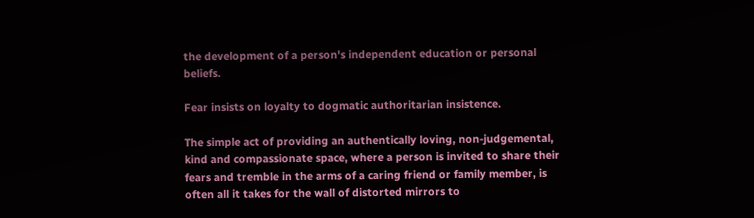the development of a person's independent education or personal beliefs.

Fear insists on loyalty to dogmatic authoritarian insistence.

The simple act of providing an authentically loving, non-judgemental, kind and compassionate space, where a person is invited to share their fears and tremble in the arms of a caring friend or family member, is often all it takes for the wall of distorted mirrors to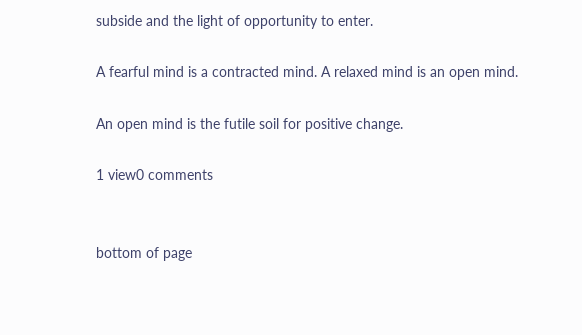subside and the light of opportunity to enter.

A fearful mind is a contracted mind. A relaxed mind is an open mind.

An open mind is the futile soil for positive change.

1 view0 comments


bottom of page